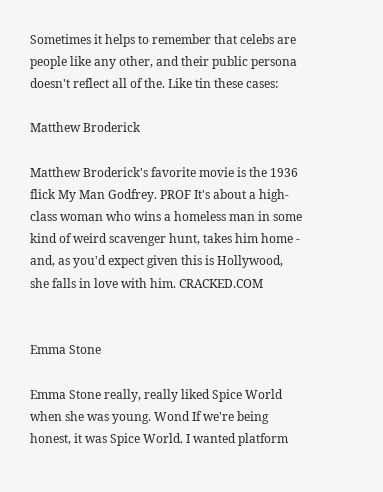Sometimes it helps to remember that celebs are people like any other, and their public persona doesn't reflect all of the. Like tin these cases:

Matthew Broderick

Matthew Broderick's favorite movie is the 1936 flick My Man Godfrey. PROF It's about a high-class woman who wins a homeless man in some kind of weird scavenger hunt, takes him home - and, as you'd expect given this is Hollywood, she falls in love with him. CRACKED.COM


Emma Stone

Emma Stone really, really liked Spice World when she was young. Wond If we're being honest, it was Spice World. I wanted platform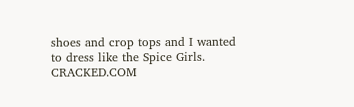shoes and crop tops and I wanted to dress like the Spice Girls. CRACKED.COM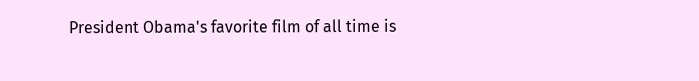President Obama's favorite film of all time is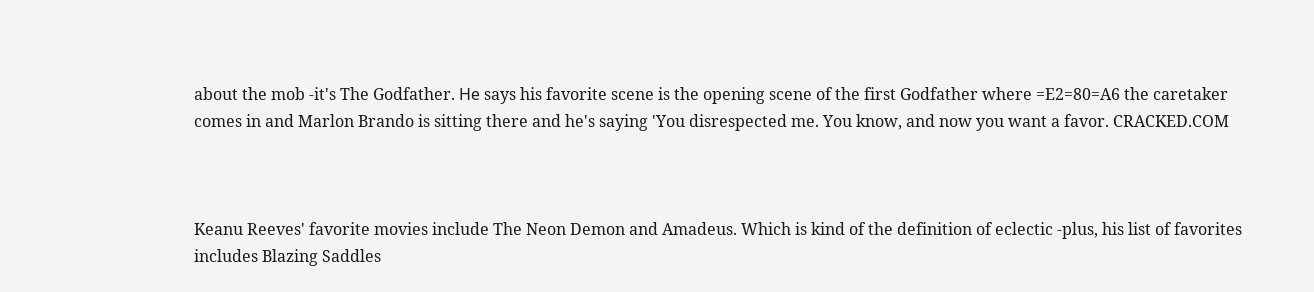about the mob -it's The Godfather. Не says his favorite scene is the opening scene of the first Godfather where =E2=80=A6 the caretaker comes in and Marlon Brando is sitting there and he's saying 'You disrespected me. You know, and now you want a favor. CRACKED.COM



Keanu Reeves' favorite movies include The Neon Demon and Amadeus. Which is kind of the definition of eclectic -plus, his list of favorites includes Blazing Saddles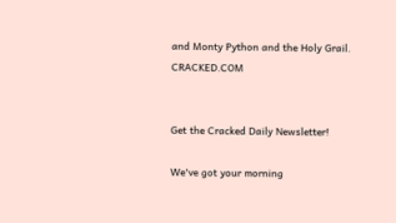and Monty Python and the Holy Grail. CRACKED.COM


Get the Cracked Daily Newsletter!

We've got your morning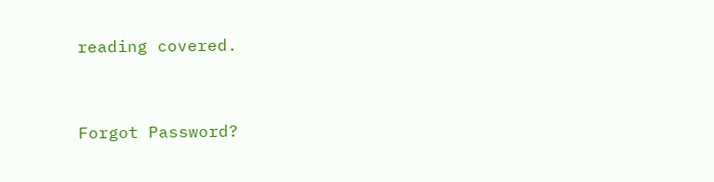reading covered.


Forgot Password?